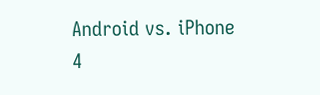Android vs. iPhone 4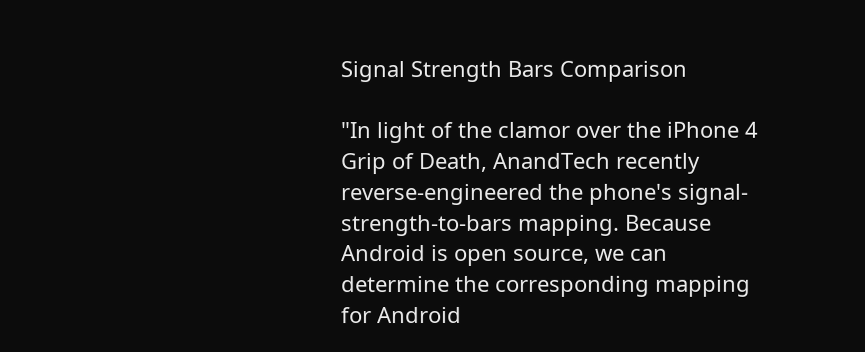Signal Strength Bars Comparison

"In light of the clamor over the iPhone 4 Grip of Death, AnandTech recently reverse-engineered the phone's signal-strength-to-bars mapping. Because Android is open source, we can determine the corresponding mapping for Android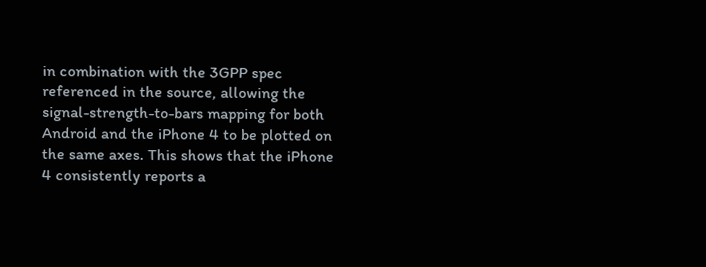in combination with the 3GPP spec referenced in the source, allowing the signal-strength-to-bars mapping for both Android and the iPhone 4 to be plotted on the same axes. This shows that the iPhone 4 consistently reports a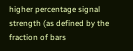higher percentage signal strength (as defined by the fraction of bars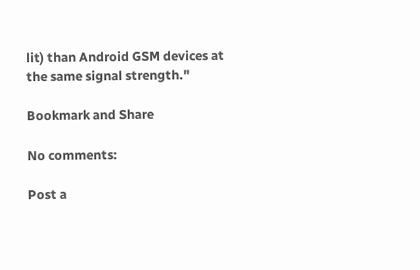lit) than Android GSM devices at the same signal strength."

Bookmark and Share

No comments:

Post a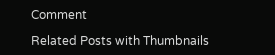Comment

Related Posts with Thumbnails